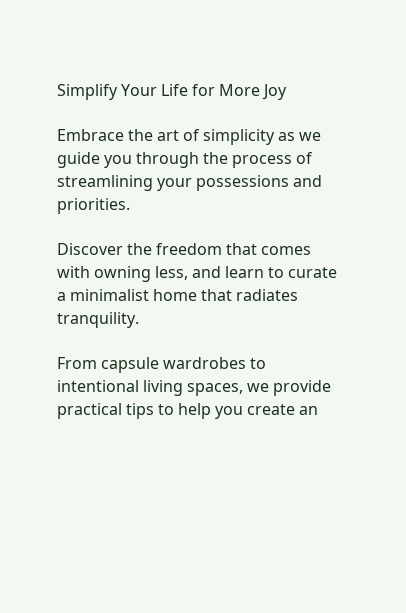Simplify Your Life for More Joy

Embrace the art of simplicity as we guide you through the process of streamlining your possessions and priorities.

Discover the freedom that comes with owning less, and learn to curate a minimalist home that radiates tranquility.

From capsule wardrobes to intentional living spaces, we provide practical tips to help you create an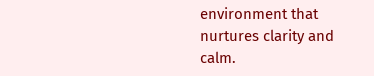environment that nurtures clarity and calm.